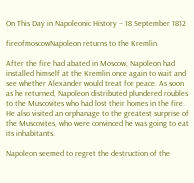On This Day in Napoleonic History – 18 September 1812

fireofmoscowNapoleon returns to the Kremlin

After the fire had abated in Moscow, Napoleon had installed himself at the Kremlin once again to wait and see whether Alexander would treat for peace. As soon as he returned, Napoleon distributed plundered roubles to the Muscovites who had lost their homes in the fire. He also visited an orphanage to the greatest surprise of the Muscovites, who were convinced he was going to eat its inhabitants.

Napoleon seemed to regret the destruction of the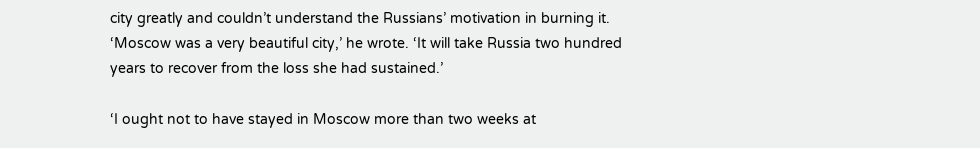city greatly and couldn’t understand the Russians’ motivation in burning it. ‘Moscow was a very beautiful city,’ he wrote. ‘It will take Russia two hundred years to recover from the loss she had sustained.’

‘I ought not to have stayed in Moscow more than two weeks at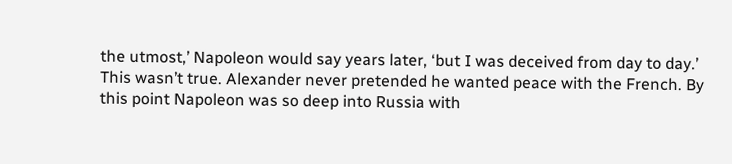the utmost,’ Napoleon would say years later, ‘but I was deceived from day to day.’ This wasn’t true. Alexander never pretended he wanted peace with the French. By this point Napoleon was so deep into Russia with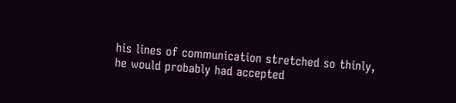his lines of communication stretched so thinly, he would probably had accepted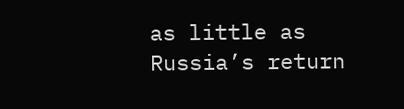as little as Russia’s return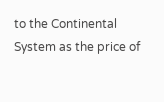to the Continental System as the price of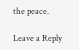the peace.

Leave a Reply